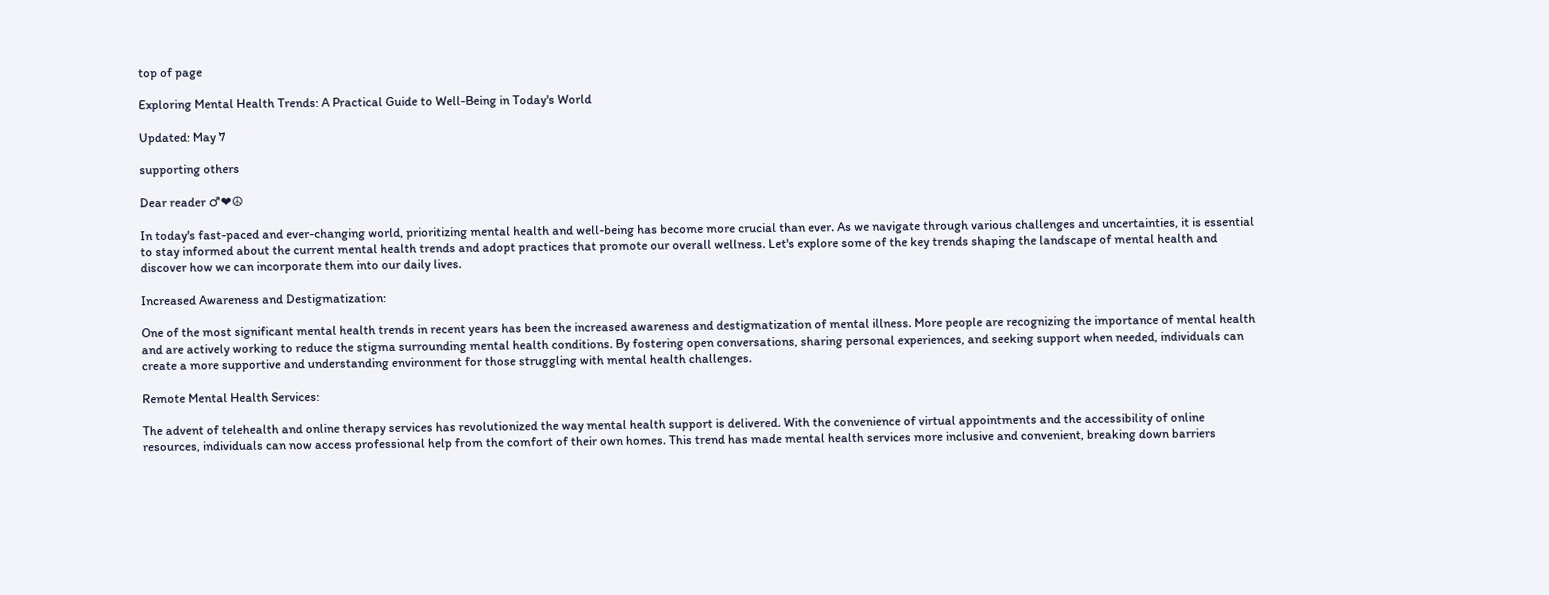top of page

Exploring Mental Health Trends: A Practical Guide to Well-Being in Today's World

Updated: May 7

supporting others

Dear reader ♂❤☮

In today's fast-paced and ever-changing world, prioritizing mental health and well-being has become more crucial than ever. As we navigate through various challenges and uncertainties, it is essential to stay informed about the current mental health trends and adopt practices that promote our overall wellness. Let's explore some of the key trends shaping the landscape of mental health and discover how we can incorporate them into our daily lives.

Increased Awareness and Destigmatization:

One of the most significant mental health trends in recent years has been the increased awareness and destigmatization of mental illness. More people are recognizing the importance of mental health and are actively working to reduce the stigma surrounding mental health conditions. By fostering open conversations, sharing personal experiences, and seeking support when needed, individuals can create a more supportive and understanding environment for those struggling with mental health challenges.

Remote Mental Health Services:

The advent of telehealth and online therapy services has revolutionized the way mental health support is delivered. With the convenience of virtual appointments and the accessibility of online resources, individuals can now access professional help from the comfort of their own homes. This trend has made mental health services more inclusive and convenient, breaking down barriers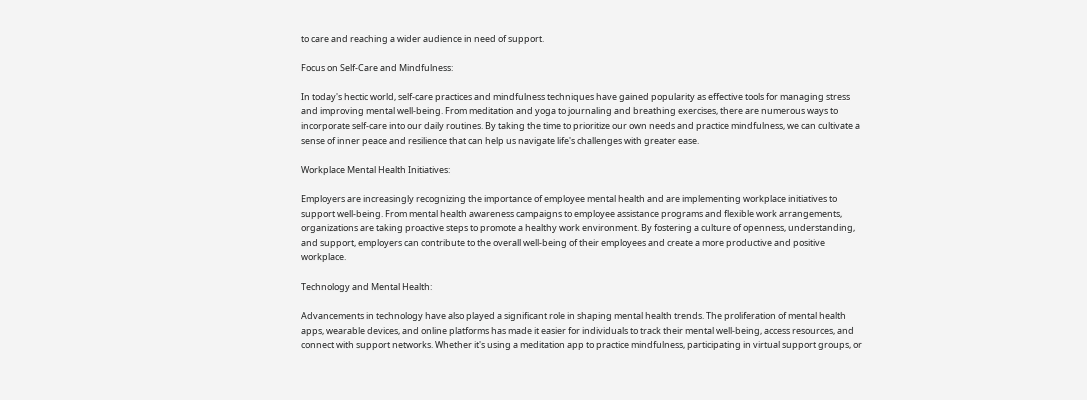to care and reaching a wider audience in need of support.

Focus on Self-Care and Mindfulness:

In today's hectic world, self-care practices and mindfulness techniques have gained popularity as effective tools for managing stress and improving mental well-being. From meditation and yoga to journaling and breathing exercises, there are numerous ways to incorporate self-care into our daily routines. By taking the time to prioritize our own needs and practice mindfulness, we can cultivate a sense of inner peace and resilience that can help us navigate life's challenges with greater ease.

Workplace Mental Health Initiatives:

Employers are increasingly recognizing the importance of employee mental health and are implementing workplace initiatives to support well-being. From mental health awareness campaigns to employee assistance programs and flexible work arrangements, organizations are taking proactive steps to promote a healthy work environment. By fostering a culture of openness, understanding, and support, employers can contribute to the overall well-being of their employees and create a more productive and positive workplace.

Technology and Mental Health:

Advancements in technology have also played a significant role in shaping mental health trends. The proliferation of mental health apps, wearable devices, and online platforms has made it easier for individuals to track their mental well-being, access resources, and connect with support networks. Whether it's using a meditation app to practice mindfulness, participating in virtual support groups, or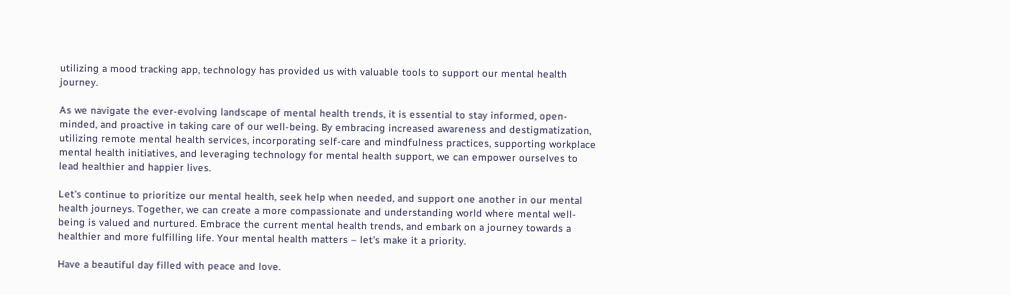utilizing a mood tracking app, technology has provided us with valuable tools to support our mental health journey.

As we navigate the ever-evolving landscape of mental health trends, it is essential to stay informed, open-minded, and proactive in taking care of our well-being. By embracing increased awareness and destigmatization, utilizing remote mental health services, incorporating self-care and mindfulness practices, supporting workplace mental health initiatives, and leveraging technology for mental health support, we can empower ourselves to lead healthier and happier lives.

Let's continue to prioritize our mental health, seek help when needed, and support one another in our mental health journeys. Together, we can create a more compassionate and understanding world where mental well-being is valued and nurtured. Embrace the current mental health trends, and embark on a journey towards a healthier and more fulfilling life. Your mental health matters – let's make it a priority.

Have a beautiful day filled with peace and love.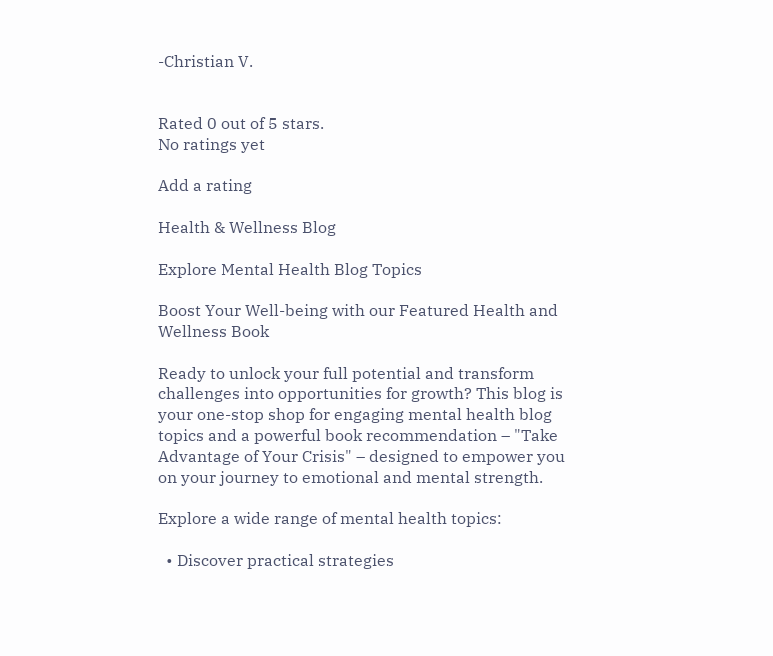-Christian V.


Rated 0 out of 5 stars.
No ratings yet

Add a rating

Health & Wellness Blog

Explore Mental Health Blog Topics

Boost Your Well-being with our Featured Health and Wellness Book

Ready to unlock your full potential and transform challenges into opportunities for growth? This blog is your one-stop shop for engaging mental health blog topics and a powerful book recommendation – "Take Advantage of Your Crisis" – designed to empower you on your journey to emotional and mental strength.

Explore a wide range of mental health topics:

  • Discover practical strategies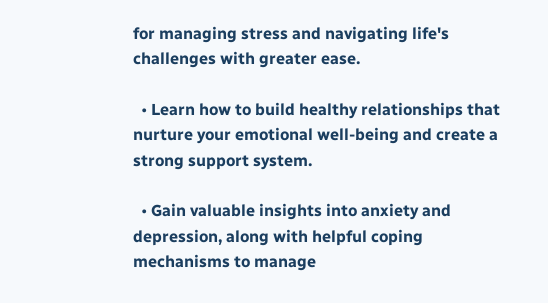for managing stress and navigating life's challenges with greater ease.

  • Learn how to build healthy relationships that nurture your emotional well-being and create a strong support system.

  • Gain valuable insights into anxiety and depression, along with helpful coping mechanisms to manage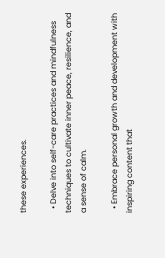these experiences.

  • Delve into self-care practices and mindfulness techniques to cultivate inner peace, resilience, and a sense of calm.

  • Embrace personal growth and development with inspiring content that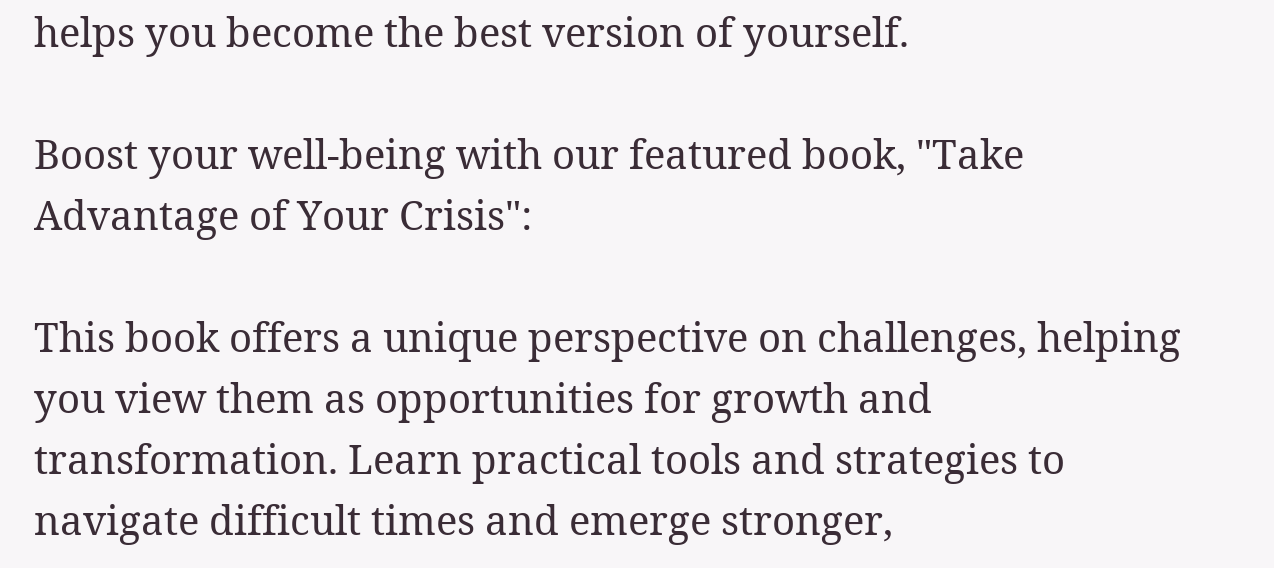helps you become the best version of yourself.

Boost your well-being with our featured book, "Take Advantage of Your Crisis":

This book offers a unique perspective on challenges, helping you view them as opportunities for growth and transformation. Learn practical tools and strategies to navigate difficult times and emerge stronger,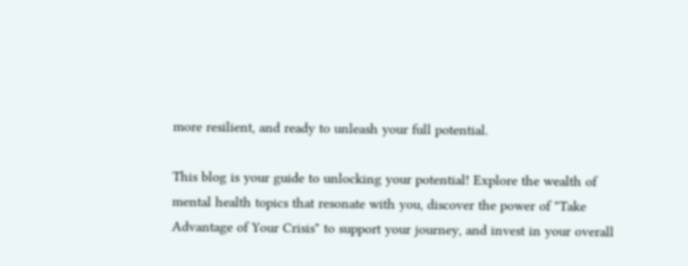more resilient, and ready to unleash your full potential.

This blog is your guide to unlocking your potential! Explore the wealth of mental health topics that resonate with you, discover the power of "Take Advantage of Your Crisis" to support your journey, and invest in your overall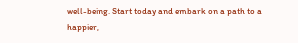well-being. Start today and embark on a path to a happier,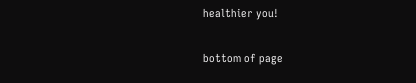healthier you!

bottom of page